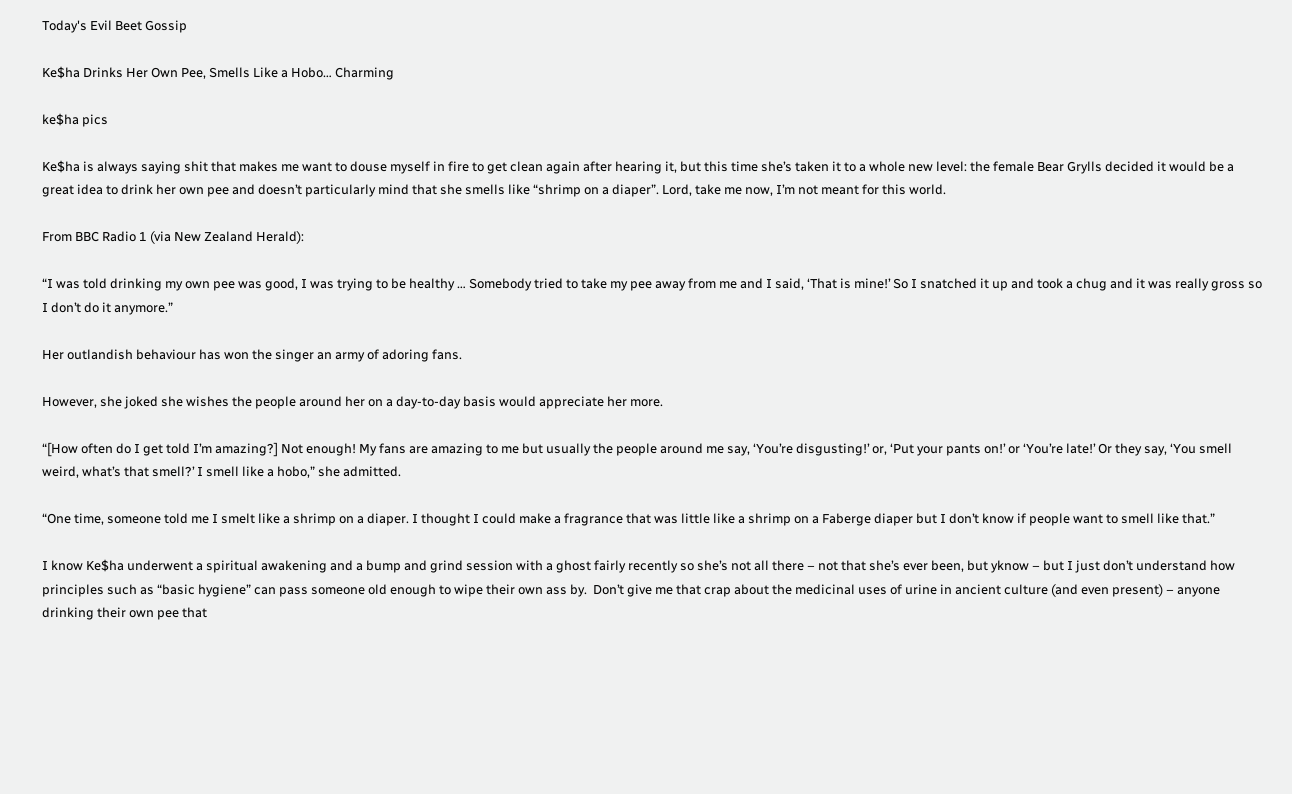Today's Evil Beet Gossip

Ke$ha Drinks Her Own Pee, Smells Like a Hobo… Charming

ke$ha pics

Ke$ha is always saying shit that makes me want to douse myself in fire to get clean again after hearing it, but this time she’s taken it to a whole new level: the female Bear Grylls decided it would be a great idea to drink her own pee and doesn’t particularly mind that she smells like “shrimp on a diaper”. Lord, take me now, I’m not meant for this world.

From BBC Radio 1 (via New Zealand Herald):

“I was told drinking my own pee was good, I was trying to be healthy … Somebody tried to take my pee away from me and I said, ‘That is mine!’ So I snatched it up and took a chug and it was really gross so I don’t do it anymore.”

Her outlandish behaviour has won the singer an army of adoring fans.

However, she joked she wishes the people around her on a day-to-day basis would appreciate her more.

“[How often do I get told I’m amazing?] Not enough! My fans are amazing to me but usually the people around me say, ‘You’re disgusting!’ or, ‘Put your pants on!’ or ‘You’re late!’ Or they say, ‘You smell weird, what’s that smell?’ I smell like a hobo,” she admitted.

“One time, someone told me I smelt like a shrimp on a diaper. I thought I could make a fragrance that was little like a shrimp on a Faberge diaper but I don’t know if people want to smell like that.”

I know Ke$ha underwent a spiritual awakening and a bump and grind session with a ghost fairly recently so she’s not all there – not that she’s ever been, but yknow – but I just don’t understand how principles such as “basic hygiene” can pass someone old enough to wipe their own ass by.  Don’t give me that crap about the medicinal uses of urine in ancient culture (and even present) – anyone drinking their own pee that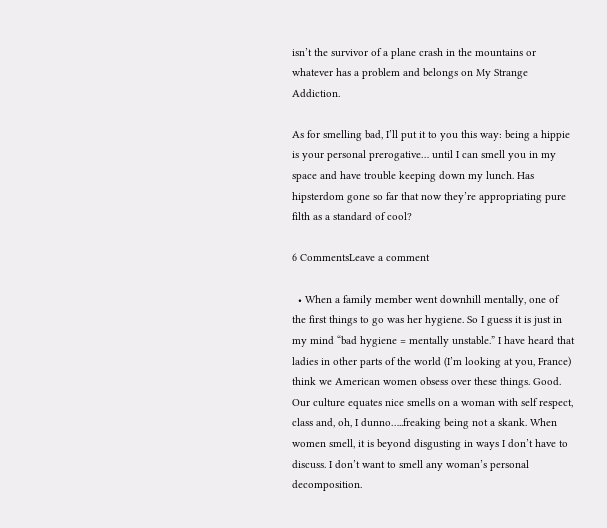isn’t the survivor of a plane crash in the mountains or whatever has a problem and belongs on My Strange Addiction.

As for smelling bad, I’ll put it to you this way: being a hippie is your personal prerogative… until I can smell you in my space and have trouble keeping down my lunch. Has hipsterdom gone so far that now they’re appropriating pure filth as a standard of cool?

6 CommentsLeave a comment

  • When a family member went downhill mentally, one of the first things to go was her hygiene. So I guess it is just in my mind “bad hygiene = mentally unstable.” I have heard that ladies in other parts of the world (I’m looking at you, France) think we American women obsess over these things. Good. Our culture equates nice smells on a woman with self respect, class and, oh, I dunno…..freaking being not a skank. When women smell, it is beyond disgusting in ways I don’t have to discuss. I don’t want to smell any woman’s personal decomposition.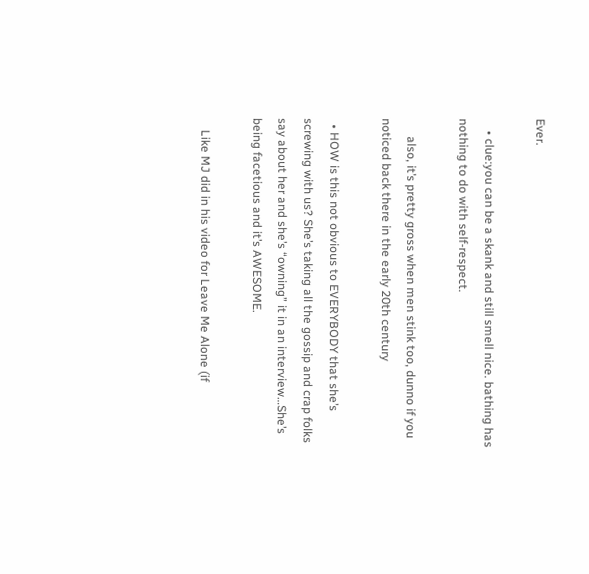Ever.

    • clue:you can be a skank and still smell nice. bathing has nothing to do with self-respect.

      also, it’s pretty gross when men stink too, dunno if you noticed back there in the early 20th century

  • HOW is this not obvious to EVERYBODY that she’s screwing with us? She’s taking all the gossip and crap folks say about her and she’s “owning” it in an interview…She’s being facetious and it’s AWESOME.

    Like MJ did in his video for Leave Me Alone (if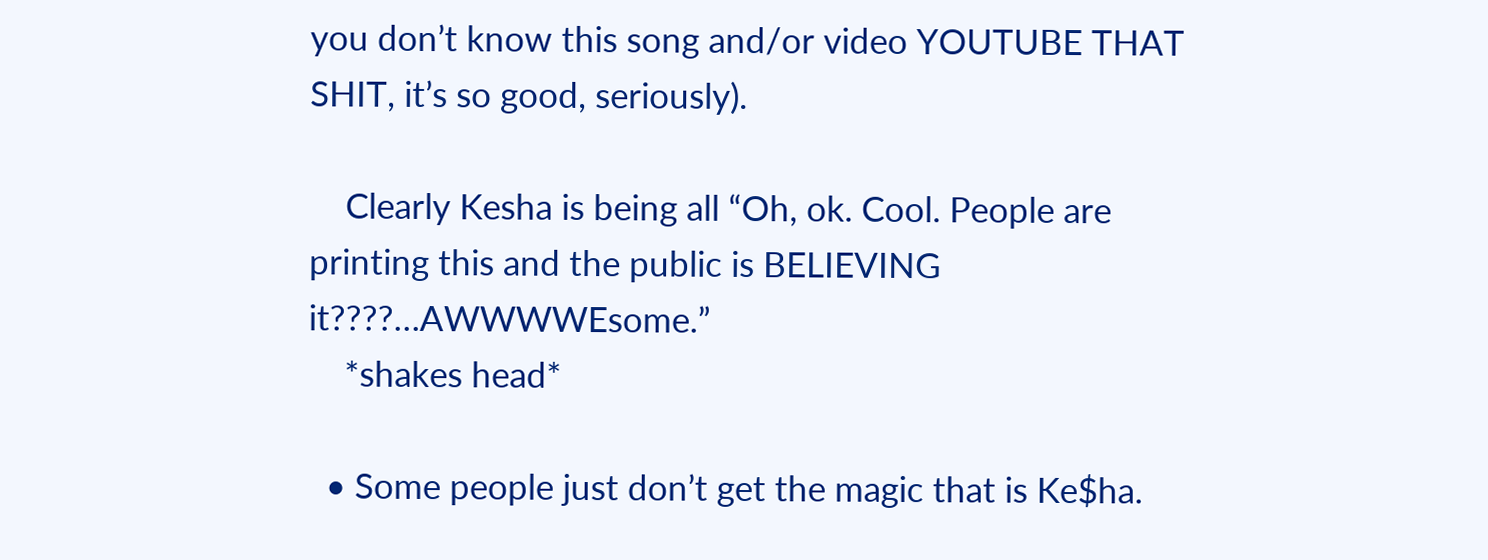you don’t know this song and/or video YOUTUBE THAT SHIT, it’s so good, seriously).

    Clearly Kesha is being all “Oh, ok. Cool. People are printing this and the public is BELIEVING it????…AWWWWEsome.”
    *shakes head*

  • Some people just don’t get the magic that is Ke$ha.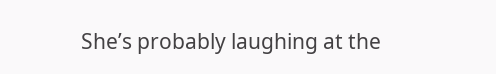She’s probably laughing at the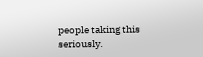people taking this seriously.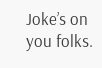Joke’s on you folks.